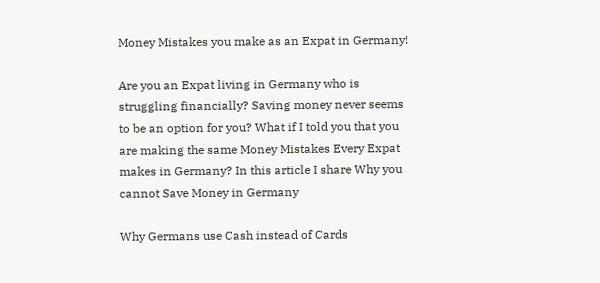Money Mistakes you make as an Expat in Germany!

Are you an Expat living in Germany who is struggling financially? Saving money never seems to be an option for you? What if I told you that you are making the same Money Mistakes Every Expat makes in Germany? In this article I share Why you cannot Save Money in Germany

Why Germans use Cash instead of Cards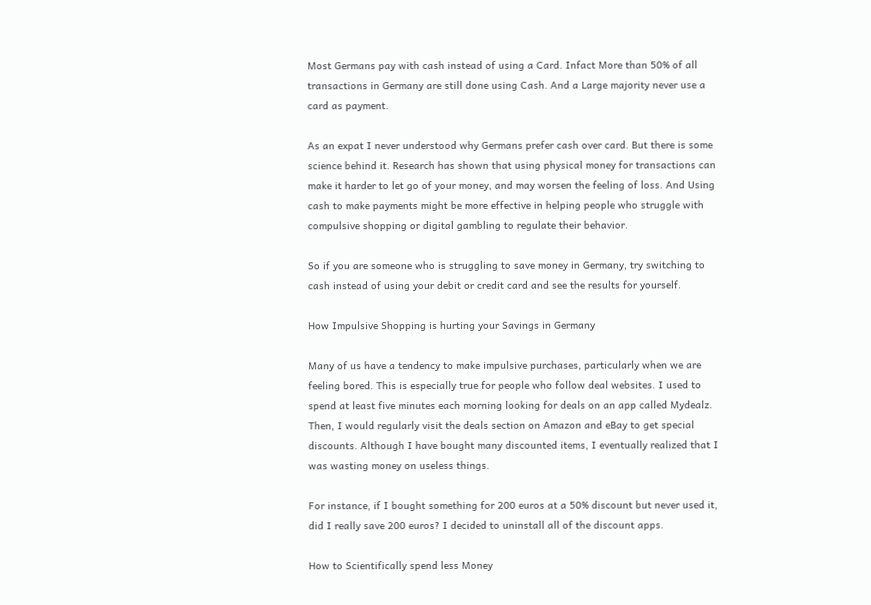Most Germans pay with cash instead of using a Card. Infact More than 50% of all transactions in Germany are still done using Cash. And a Large majority never use a card as payment.

As an expat I never understood why Germans prefer cash over card. But there is some science behind it. Research has shown that using physical money for transactions can make it harder to let go of your money, and may worsen the feeling of loss. And Using cash to make payments might be more effective in helping people who struggle with compulsive shopping or digital gambling to regulate their behavior.

So if you are someone who is struggling to save money in Germany, try switching to cash instead of using your debit or credit card and see the results for yourself.

How Impulsive Shopping is hurting your Savings in Germany

Many of us have a tendency to make impulsive purchases, particularly when we are feeling bored. This is especially true for people who follow deal websites. I used to spend at least five minutes each morning looking for deals on an app called Mydealz. Then, I would regularly visit the deals section on Amazon and eBay to get special discounts. Although I have bought many discounted items, I eventually realized that I was wasting money on useless things.

For instance, if I bought something for 200 euros at a 50% discount but never used it, did I really save 200 euros? I decided to uninstall all of the discount apps.

How to Scientifically spend less Money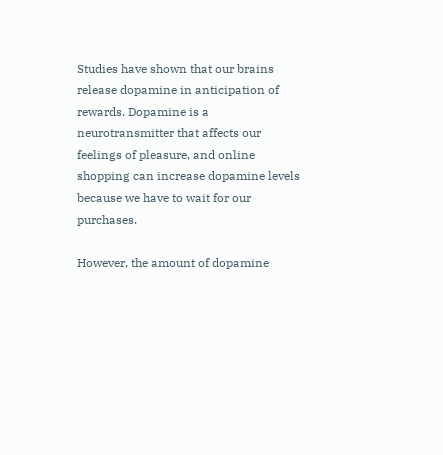Studies have shown that our brains release dopamine in anticipation of rewards. Dopamine is a neurotransmitter that affects our feelings of pleasure, and online shopping can increase dopamine levels because we have to wait for our purchases.

However, the amount of dopamine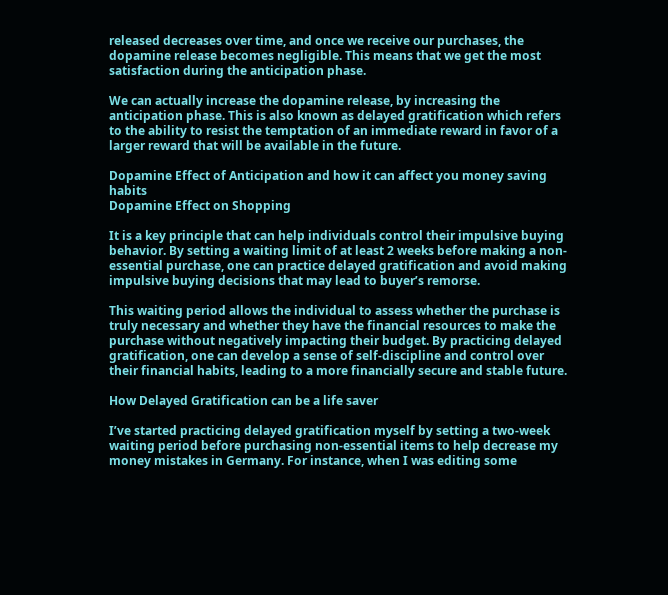released decreases over time, and once we receive our purchases, the dopamine release becomes negligible. This means that we get the most satisfaction during the anticipation phase.

We can actually increase the dopamine release, by increasing the anticipation phase. This is also known as delayed gratification which refers to the ability to resist the temptation of an immediate reward in favor of a larger reward that will be available in the future.

Dopamine Effect of Anticipation and how it can affect you money saving habits
Dopamine Effect on Shopping

It is a key principle that can help individuals control their impulsive buying behavior. By setting a waiting limit of at least 2 weeks before making a non-essential purchase, one can practice delayed gratification and avoid making impulsive buying decisions that may lead to buyer’s remorse.

This waiting period allows the individual to assess whether the purchase is truly necessary and whether they have the financial resources to make the purchase without negatively impacting their budget. By practicing delayed gratification, one can develop a sense of self-discipline and control over their financial habits, leading to a more financially secure and stable future.

How Delayed Gratification can be a life saver

I’ve started practicing delayed gratification myself by setting a two-week waiting period before purchasing non-essential items to help decrease my money mistakes in Germany. For instance, when I was editing some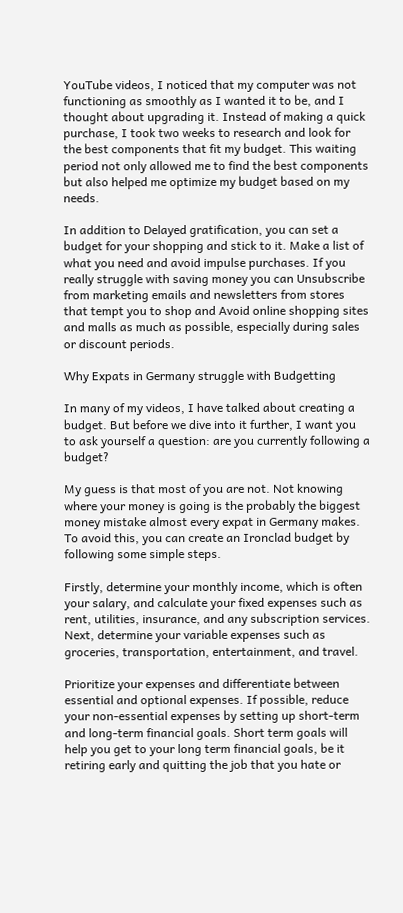YouTube videos, I noticed that my computer was not functioning as smoothly as I wanted it to be, and I thought about upgrading it. Instead of making a quick purchase, I took two weeks to research and look for the best components that fit my budget. This waiting period not only allowed me to find the best components but also helped me optimize my budget based on my needs.

In addition to Delayed gratification, you can set a budget for your shopping and stick to it. Make a list of what you need and avoid impulse purchases. If you really struggle with saving money you can Unsubscribe from marketing emails and newsletters from stores that tempt you to shop and Avoid online shopping sites and malls as much as possible, especially during sales or discount periods.

Why Expats in Germany struggle with Budgetting

In many of my videos, I have talked about creating a budget. But before we dive into it further, I want you to ask yourself a question: are you currently following a budget?

My guess is that most of you are not. Not knowing where your money is going is the probably the biggest money mistake almost every expat in Germany makes. To avoid this, you can create an Ironclad budget by following some simple steps.

Firstly, determine your monthly income, which is often your salary, and calculate your fixed expenses such as rent, utilities, insurance, and any subscription services. Next, determine your variable expenses such as groceries, transportation, entertainment, and travel.

Prioritize your expenses and differentiate between essential and optional expenses. If possible, reduce your non-essential expenses by setting up short-term and long-term financial goals. Short term goals will help you get to your long term financial goals, be it retiring early and quitting the job that you hate or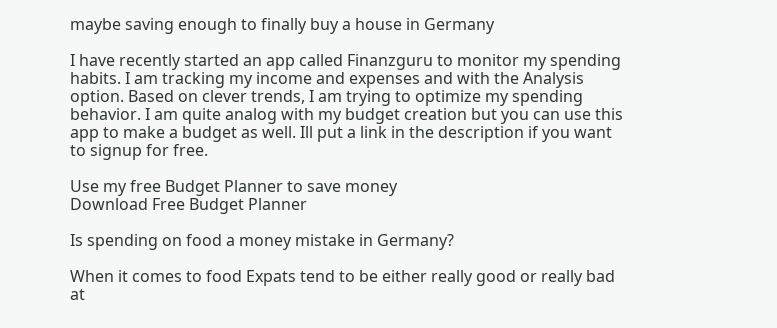maybe saving enough to finally buy a house in Germany

I have recently started an app called Finanzguru to monitor my spending habits. I am tracking my income and expenses and with the Analysis option. Based on clever trends, I am trying to optimize my spending behavior. I am quite analog with my budget creation but you can use this app to make a budget as well. Ill put a link in the description if you want to signup for free.

Use my free Budget Planner to save money
Download Free Budget Planner

Is spending on food a money mistake in Germany?

When it comes to food Expats tend to be either really good or really bad at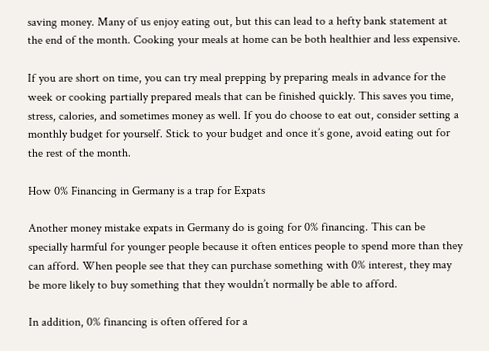saving money. Many of us enjoy eating out, but this can lead to a hefty bank statement at the end of the month. Cooking your meals at home can be both healthier and less expensive.

If you are short on time, you can try meal prepping by preparing meals in advance for the week or cooking partially prepared meals that can be finished quickly. This saves you time, stress, calories, and sometimes money as well. If you do choose to eat out, consider setting a monthly budget for yourself. Stick to your budget and once it’s gone, avoid eating out for the rest of the month.

How 0% Financing in Germany is a trap for Expats

Another money mistake expats in Germany do is going for 0% financing. This can be specially harmful for younger people because it often entices people to spend more than they can afford. When people see that they can purchase something with 0% interest, they may be more likely to buy something that they wouldn’t normally be able to afford.

In addition, 0% financing is often offered for a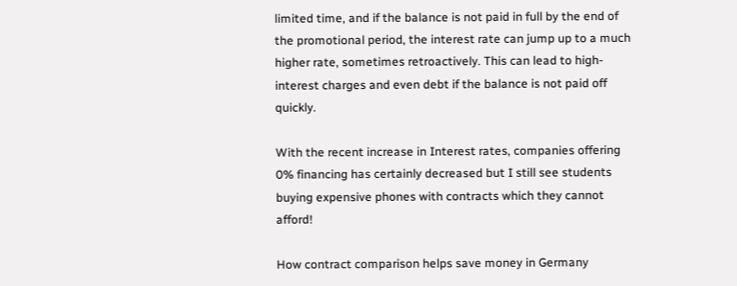limited time, and if the balance is not paid in full by the end of the promotional period, the interest rate can jump up to a much higher rate, sometimes retroactively. This can lead to high-interest charges and even debt if the balance is not paid off quickly.

With the recent increase in Interest rates, companies offering 0% financing has certainly decreased but I still see students buying expensive phones with contracts which they cannot afford!

How contract comparison helps save money in Germany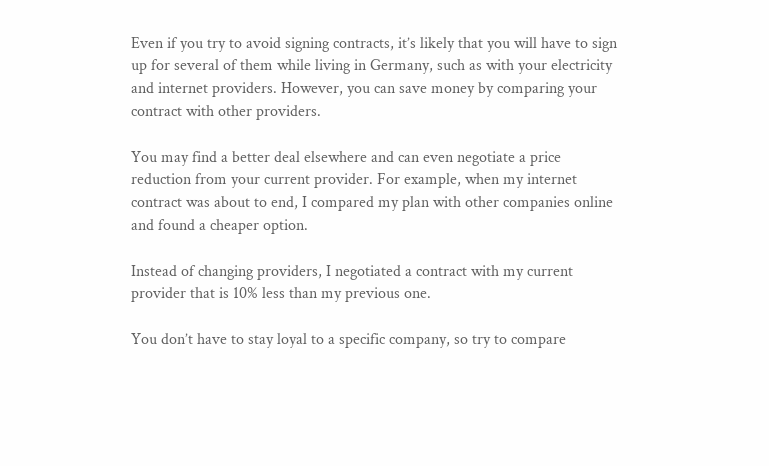Even if you try to avoid signing contracts, it’s likely that you will have to sign up for several of them while living in Germany, such as with your electricity and internet providers. However, you can save money by comparing your contract with other providers.

You may find a better deal elsewhere and can even negotiate a price reduction from your current provider. For example, when my internet contract was about to end, I compared my plan with other companies online and found a cheaper option.

Instead of changing providers, I negotiated a contract with my current provider that is 10% less than my previous one.

You don’t have to stay loyal to a specific company, so try to compare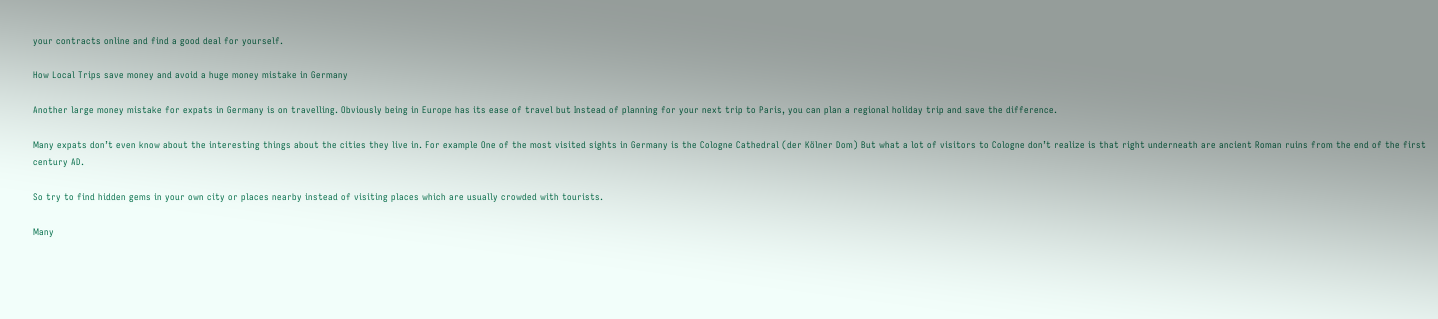your contracts online and find a good deal for yourself.

How Local Trips save money and avoid a huge money mistake in Germany

Another large money mistake for expats in Germany is on travelling. Obviously being in Europe has its ease of travel but Instead of planning for your next trip to Paris, you can plan a regional holiday trip and save the difference.

Many expats don’t even know about the interesting things about the cities they live in. For example One of the most visited sights in Germany is the Cologne Cathedral (der Kölner Dom) But what a lot of visitors to Cologne don’t realize is that right underneath are ancient Roman ruins from the end of the first century AD.

So try to find hidden gems in your own city or places nearby instead of visiting places which are usually crowded with tourists.

Many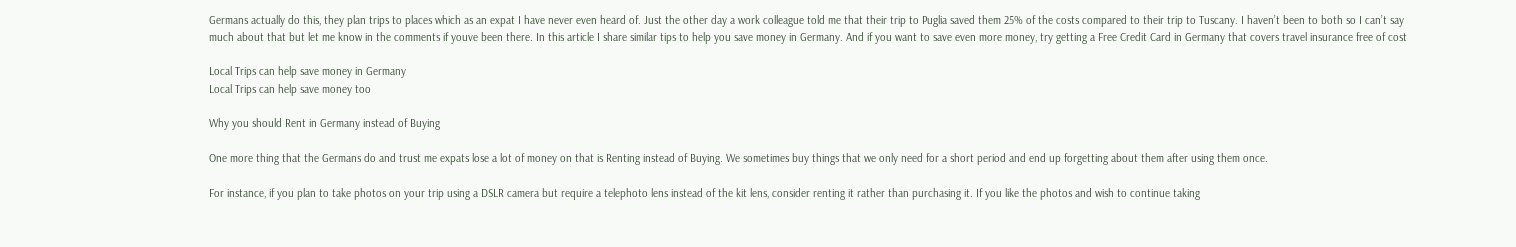Germans actually do this, they plan trips to places which as an expat I have never even heard of. Just the other day a work colleague told me that their trip to Puglia saved them 25% of the costs compared to their trip to Tuscany. I haven’t been to both so I can’t say much about that but let me know in the comments if youve been there. In this article I share similar tips to help you save money in Germany. And if you want to save even more money, try getting a Free Credit Card in Germany that covers travel insurance free of cost

Local Trips can help save money in Germany
Local Trips can help save money too

Why you should Rent in Germany instead of Buying

One more thing that the Germans do and trust me expats lose a lot of money on that is Renting instead of Buying. We sometimes buy things that we only need for a short period and end up forgetting about them after using them once.

For instance, if you plan to take photos on your trip using a DSLR camera but require a telephoto lens instead of the kit lens, consider renting it rather than purchasing it. If you like the photos and wish to continue taking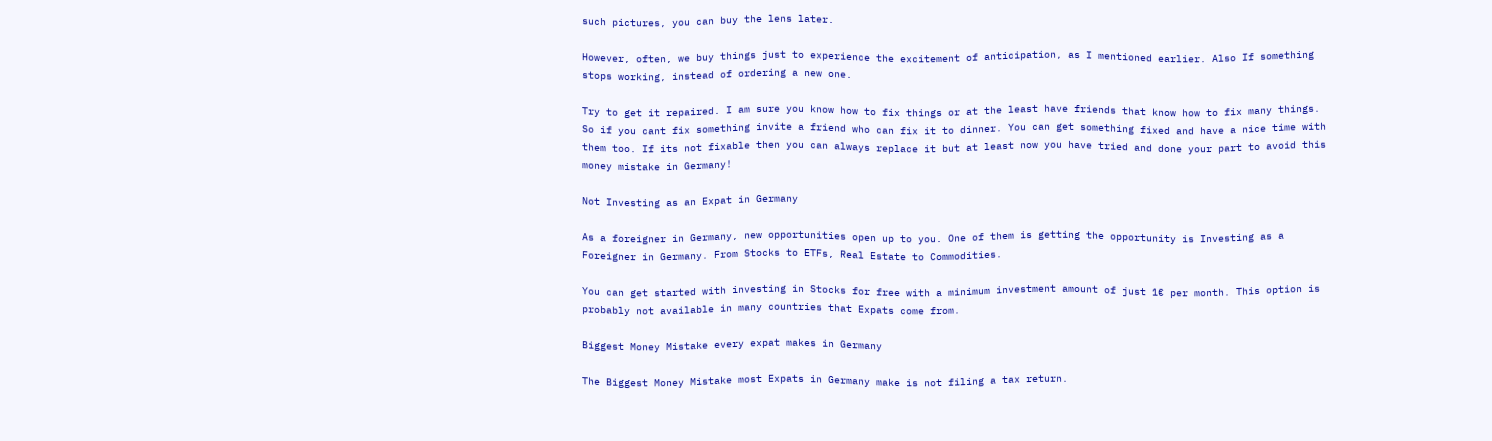such pictures, you can buy the lens later.

However, often, we buy things just to experience the excitement of anticipation, as I mentioned earlier. Also If something stops working, instead of ordering a new one.

Try to get it repaired. I am sure you know how to fix things or at the least have friends that know how to fix many things. So if you cant fix something invite a friend who can fix it to dinner. You can get something fixed and have a nice time with them too. If its not fixable then you can always replace it but at least now you have tried and done your part to avoid this money mistake in Germany!

Not Investing as an Expat in Germany

As a foreigner in Germany, new opportunities open up to you. One of them is getting the opportunity is Investing as a Foreigner in Germany. From Stocks to ETFs, Real Estate to Commodities.

You can get started with investing in Stocks for free with a minimum investment amount of just 1€ per month. This option is probably not available in many countries that Expats come from.

Biggest Money Mistake every expat makes in Germany

The Biggest Money Mistake most Expats in Germany make is not filing a tax return.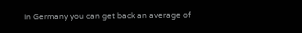In Germany you can get back an average of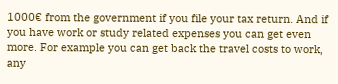1000€ from the government if you file your tax return. And if you have work or study related expenses you can get even more. For example you can get back the travel costs to work, any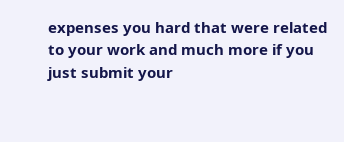expenses you hard that were related to your work and much more if you just submit your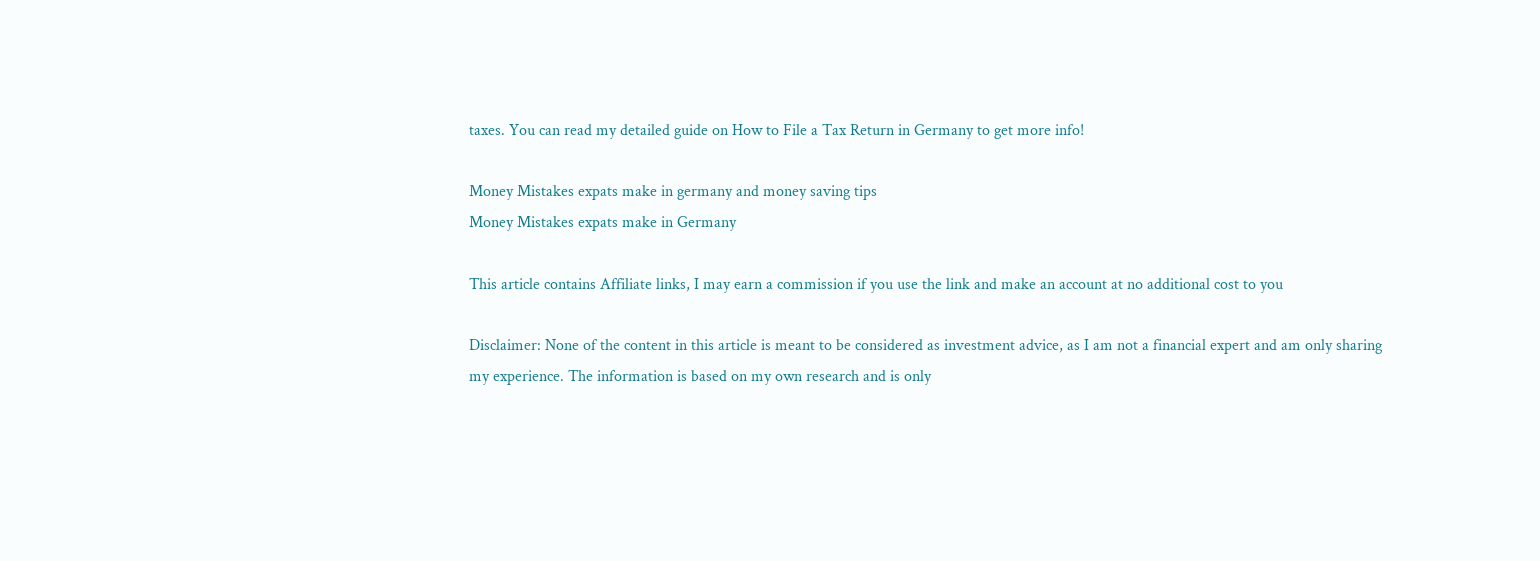taxes. You can read my detailed guide on How to File a Tax Return in Germany to get more info!

Money Mistakes expats make in germany and money saving tips
Money Mistakes expats make in Germany

This article contains Affiliate links, I may earn a commission if you use the link and make an account at no additional cost to you

Disclaimer: None of the content in this article is meant to be considered as investment advice, as I am not a financial expert and am only sharing my experience. The information is based on my own research and is only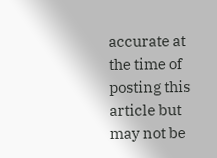accurate at the time of posting this article but may not be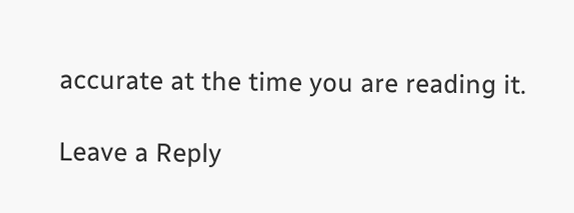accurate at the time you are reading it.

Leave a Reply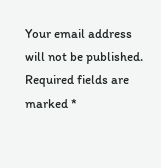Your email address will not be published. Required fields are marked *